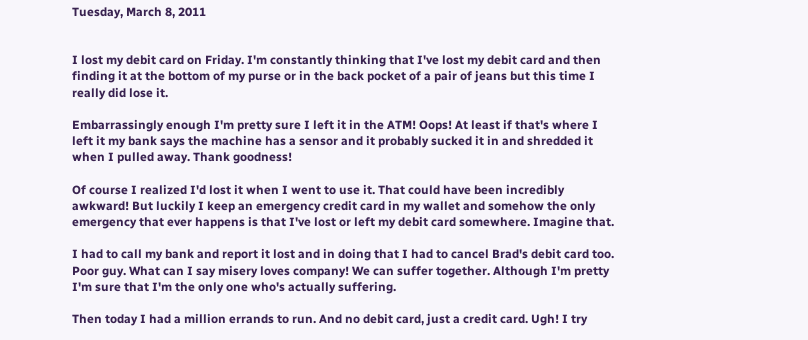Tuesday, March 8, 2011


I lost my debit card on Friday. I'm constantly thinking that I've lost my debit card and then finding it at the bottom of my purse or in the back pocket of a pair of jeans but this time I really did lose it.

Embarrassingly enough I'm pretty sure I left it in the ATM! Oops! At least if that's where I left it my bank says the machine has a sensor and it probably sucked it in and shredded it when I pulled away. Thank goodness!

Of course I realized I'd lost it when I went to use it. That could have been incredibly awkward! But luckily I keep an emergency credit card in my wallet and somehow the only emergency that ever happens is that I've lost or left my debit card somewhere. Imagine that.

I had to call my bank and report it lost and in doing that I had to cancel Brad's debit card too. Poor guy. What can I say misery loves company! We can suffer together. Although I'm pretty I'm sure that I'm the only one who's actually suffering.

Then today I had a million errands to run. And no debit card, just a credit card. Ugh! I try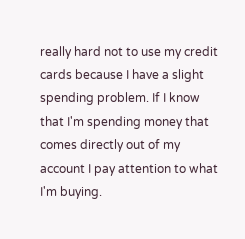really hard not to use my credit cards because I have a slight spending problem. If I know that I'm spending money that comes directly out of my account I pay attention to what I'm buying.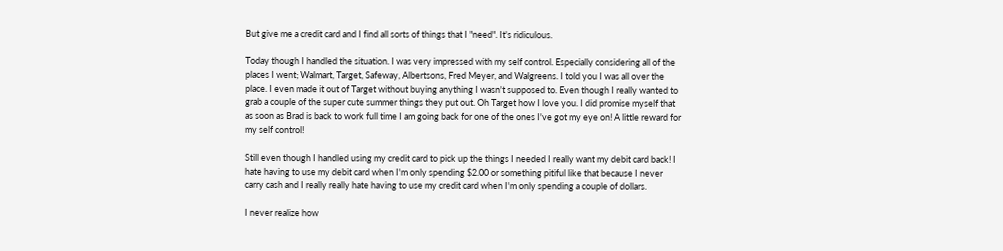But give me a credit card and I find all sorts of things that I "need". It's ridiculous.

Today though I handled the situation. I was very impressed with my self control. Especially considering all of the places I went; Walmart, Target, Safeway, Albertsons, Fred Meyer, and Walgreens. I told you I was all over the place. I even made it out of Target without buying anything I wasn't supposed to. Even though I really wanted to grab a couple of the super cute summer things they put out. Oh Target how I love you. I did promise myself that as soon as Brad is back to work full time I am going back for one of the ones I've got my eye on! A little reward for my self control!

Still even though I handled using my credit card to pick up the things I needed I really want my debit card back! I hate having to use my debit card when I'm only spending $2.00 or something pitiful like that because I never carry cash and I really really hate having to use my credit card when I'm only spending a couple of dollars.

I never realize how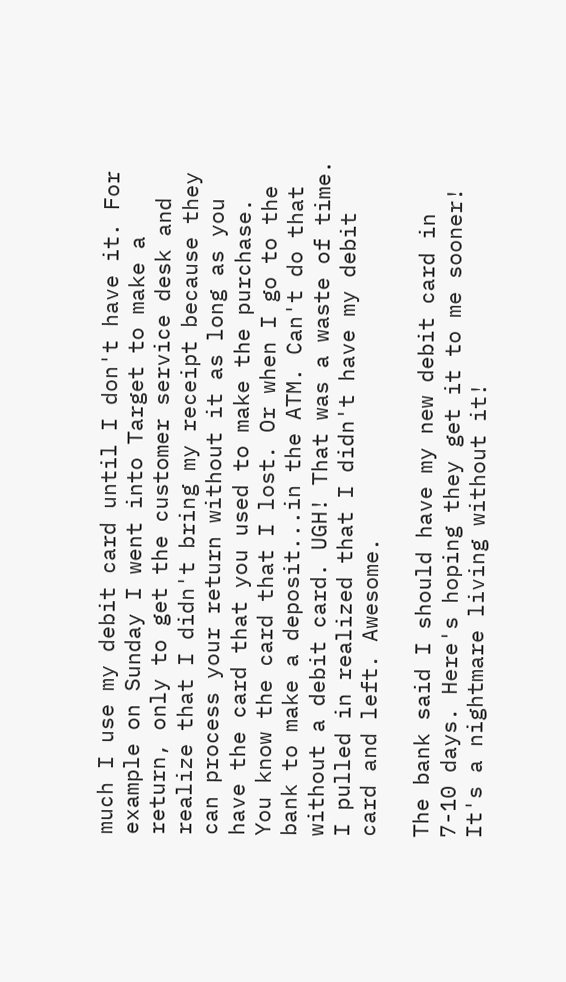much I use my debit card until I don't have it. For example on Sunday I went into Target to make a return, only to get the customer service desk and realize that I didn't bring my receipt because they can process your return without it as long as you have the card that you used to make the purchase. You know the card that I lost. Or when I go to the bank to make a deposit...in the ATM. Can't do that without a debit card. UGH! That was a waste of time. I pulled in realized that I didn't have my debit card and left. Awesome.

The bank said I should have my new debit card in 7-10 days. Here's hoping they get it to me sooner! It's a nightmare living without it!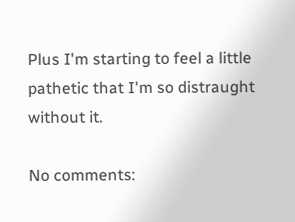Plus I'm starting to feel a little pathetic that I'm so distraught without it.

No comments: